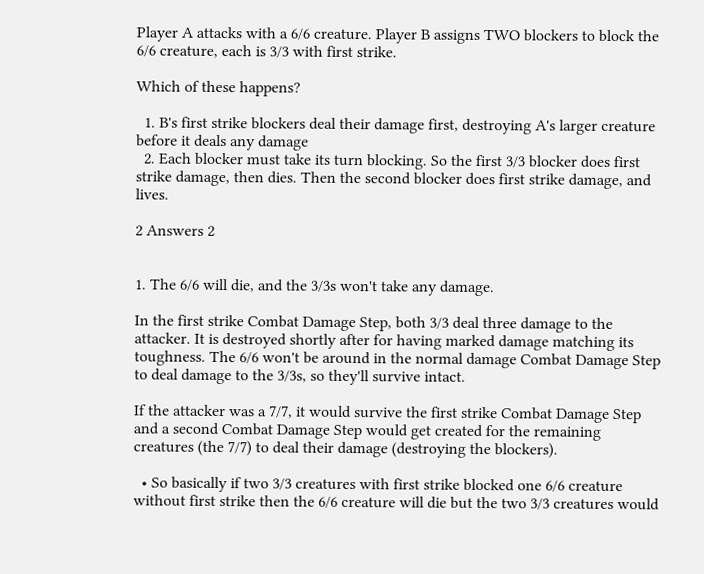Player A attacks with a 6/6 creature. Player B assigns TWO blockers to block the 6/6 creature, each is 3/3 with first strike.

Which of these happens?

  1. B's first strike blockers deal their damage first, destroying A's larger creature before it deals any damage
  2. Each blocker must take its turn blocking. So the first 3/3 blocker does first strike damage, then dies. Then the second blocker does first strike damage, and lives.

2 Answers 2


1. The 6/6 will die, and the 3/3s won't take any damage.

In the first strike Combat Damage Step, both 3/3 deal three damage to the attacker. It is destroyed shortly after for having marked damage matching its toughness. The 6/6 won't be around in the normal damage Combat Damage Step to deal damage to the 3/3s, so they'll survive intact.

If the attacker was a 7/7, it would survive the first strike Combat Damage Step and a second Combat Damage Step would get created for the remaining creatures (the 7/7) to deal their damage (destroying the blockers).

  • So basically if two 3/3 creatures with first strike blocked one 6/6 creature without first strike then the 6/6 creature will die but the two 3/3 creatures would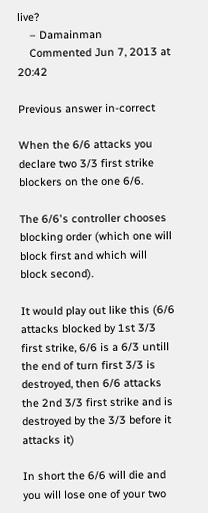live?
    – Damainman
    Commented Jun 7, 2013 at 20:42

Previous answer in-correct

When the 6/6 attacks you declare two 3/3 first strike blockers on the one 6/6.

The 6/6's controller chooses blocking order (which one will block first and which will block second).

It would play out like this (6/6 attacks blocked by 1st 3/3 first strike, 6/6 is a 6/3 untill the end of turn first 3/3 is destroyed, then 6/6 attacks the 2nd 3/3 first strike and is destroyed by the 3/3 before it attacks it)

In short the 6/6 will die and you will lose one of your two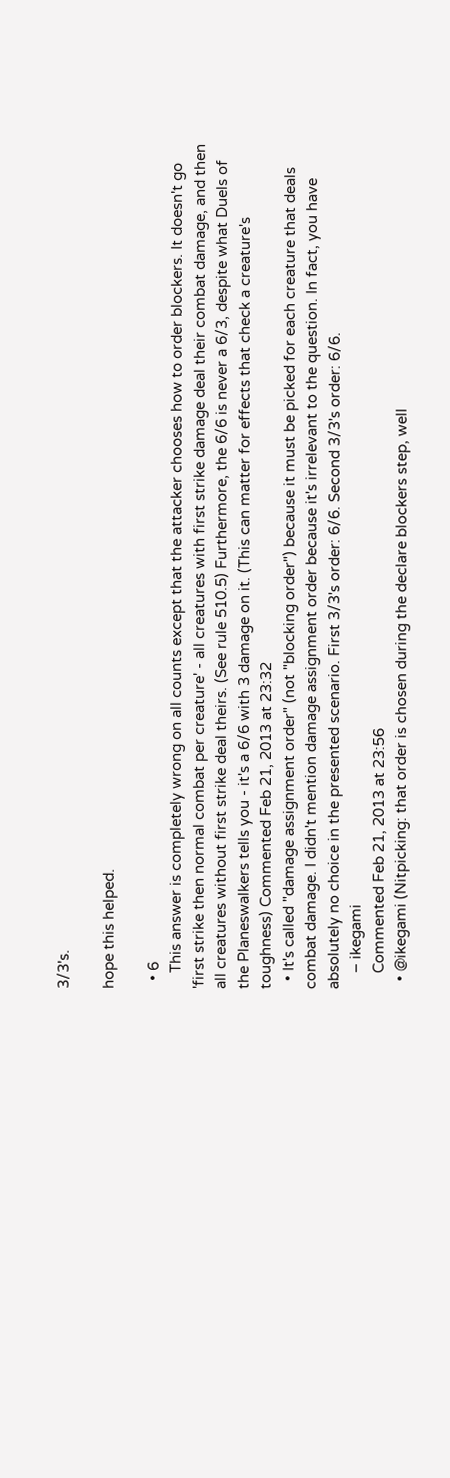3/3's.

hope this helped.

  • 6
    This answer is completely wrong on all counts except that the attacker chooses how to order blockers. It doesn't go 'first strike then normal combat per creature' - all creatures with first strike damage deal their combat damage, and then all creatures without first strike deal theirs. (See rule 510.5) Furthermore, the 6/6 is never a 6/3, despite what Duels of the Planeswalkers tells you - it's a 6/6 with 3 damage on it. (This can matter for effects that check a creature's toughness) Commented Feb 21, 2013 at 23:32
  • It's called "damage assignment order" (not "blocking order") because it must be picked for each creature that deals combat damage. I didn't mention damage assignment order because it's irrelevant to the question. In fact, you have absolutely no choice in the presented scenario. First 3/3's order: 6/6. Second 3/3's order: 6/6.
    – ikegami
    Commented Feb 21, 2013 at 23:56
  • @ikegami (Nitpicking: that order is chosen during the declare blockers step, well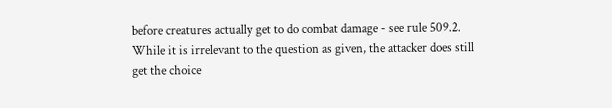before creatures actually get to do combat damage - see rule 509.2. While it is irrelevant to the question as given, the attacker does still get the choice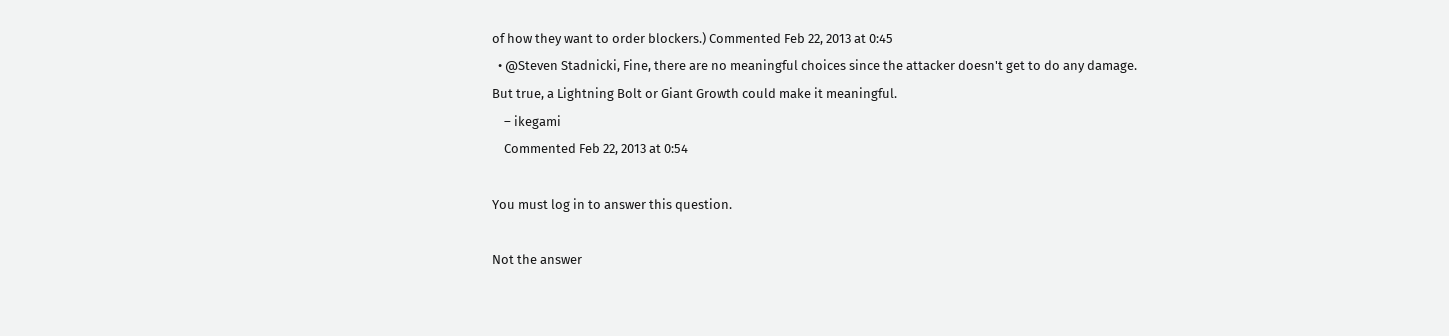of how they want to order blockers.) Commented Feb 22, 2013 at 0:45
  • @Steven Stadnicki, Fine, there are no meaningful choices since the attacker doesn't get to do any damage. But true, a Lightning Bolt or Giant Growth could make it meaningful.
    – ikegami
    Commented Feb 22, 2013 at 0:54

You must log in to answer this question.

Not the answer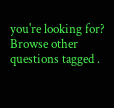you're looking for? Browse other questions tagged .